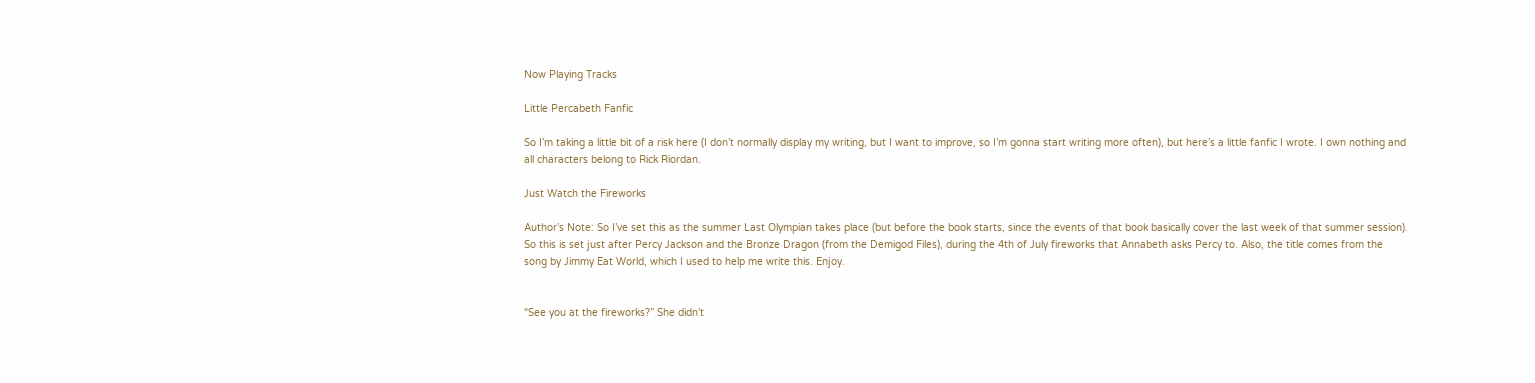Now Playing Tracks

Little Percabeth Fanfic

So I’m taking a little bit of a risk here (I don’t normally display my writing, but I want to improve, so I’m gonna start writing more often), but here’s a little fanfic I wrote. I own nothing and all characters belong to Rick Riordan.

Just Watch the Fireworks

Author’s Note: So I’ve set this as the summer Last Olympian takes place (but before the book starts, since the events of that book basically cover the last week of that summer session). So this is set just after Percy Jackson and the Bronze Dragon (from the Demigod Files), during the 4th of July fireworks that Annabeth asks Percy to. Also, the title comes from the song by Jimmy Eat World, which I used to help me write this. Enjoy.


“See you at the fireworks?” She didn’t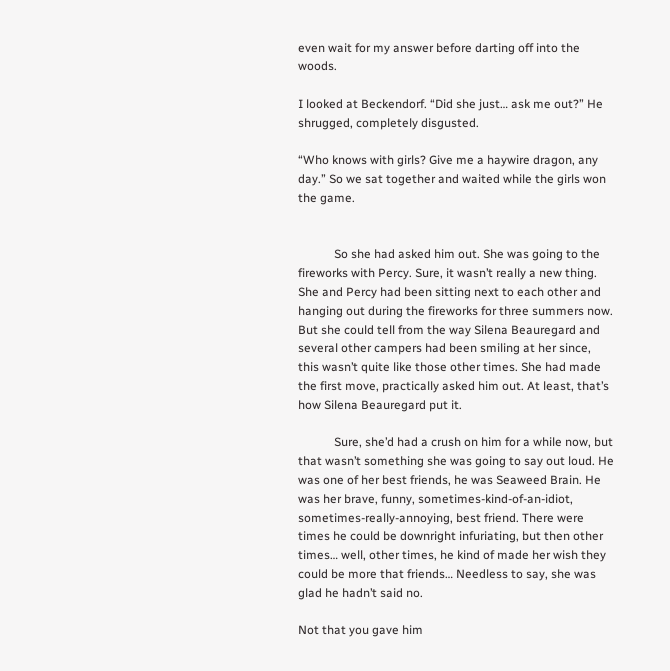even wait for my answer before darting off into the woods.

I looked at Beckendorf. “Did she just… ask me out?” He shrugged, completely disgusted.

“Who knows with girls? Give me a haywire dragon, any day.” So we sat together and waited while the girls won the game.


            So she had asked him out. She was going to the fireworks with Percy. Sure, it wasn’t really a new thing. She and Percy had been sitting next to each other and hanging out during the fireworks for three summers now. But she could tell from the way Silena Beauregard and several other campers had been smiling at her since, this wasn’t quite like those other times. She had made the first move, practically asked him out. At least, that’s how Silena Beauregard put it.

            Sure, she’d had a crush on him for a while now, but that wasn’t something she was going to say out loud. He was one of her best friends, he was Seaweed Brain. He was her brave, funny, sometimes-kind-of-an-idiot, sometimes-really-annoying, best friend. There were times he could be downright infuriating, but then other times… well, other times, he kind of made her wish they could be more that friends… Needless to say, she was glad he hadn’t said no.

Not that you gave him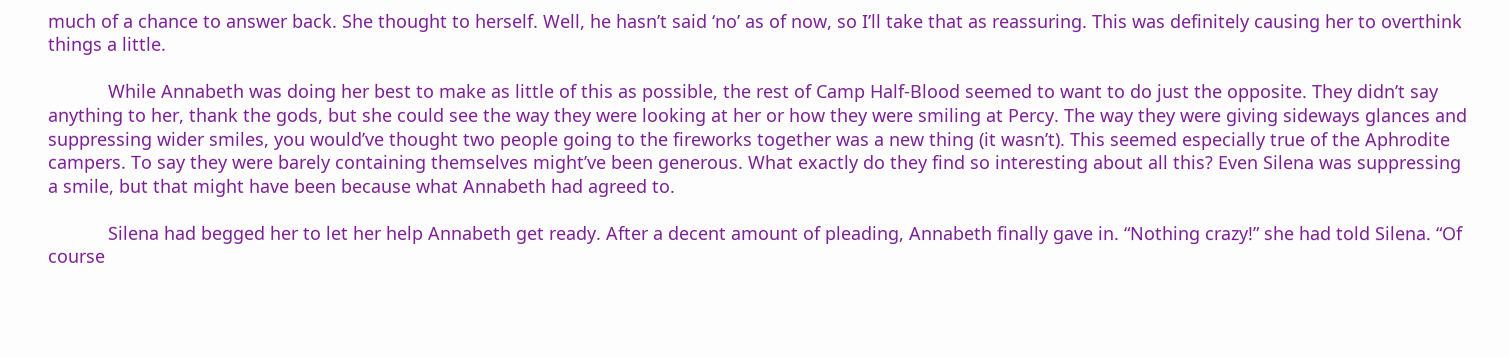much of a chance to answer back. She thought to herself. Well, he hasn’t said ‘no’ as of now, so I’ll take that as reassuring. This was definitely causing her to overthink things a little.

            While Annabeth was doing her best to make as little of this as possible, the rest of Camp Half-Blood seemed to want to do just the opposite. They didn’t say anything to her, thank the gods, but she could see the way they were looking at her or how they were smiling at Percy. The way they were giving sideways glances and suppressing wider smiles, you would’ve thought two people going to the fireworks together was a new thing (it wasn’t). This seemed especially true of the Aphrodite campers. To say they were barely containing themselves might’ve been generous. What exactly do they find so interesting about all this? Even Silena was suppressing a smile, but that might have been because what Annabeth had agreed to.

            Silena had begged her to let her help Annabeth get ready. After a decent amount of pleading, Annabeth finally gave in. “Nothing crazy!” she had told Silena. “Of course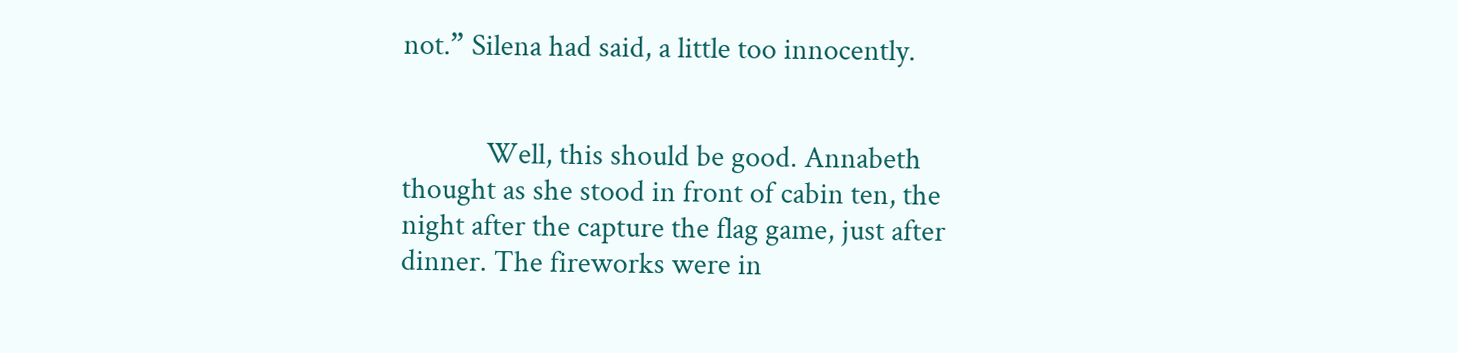not.” Silena had said, a little too innocently.


            Well, this should be good. Annabeth thought as she stood in front of cabin ten, the night after the capture the flag game, just after dinner. The fireworks were in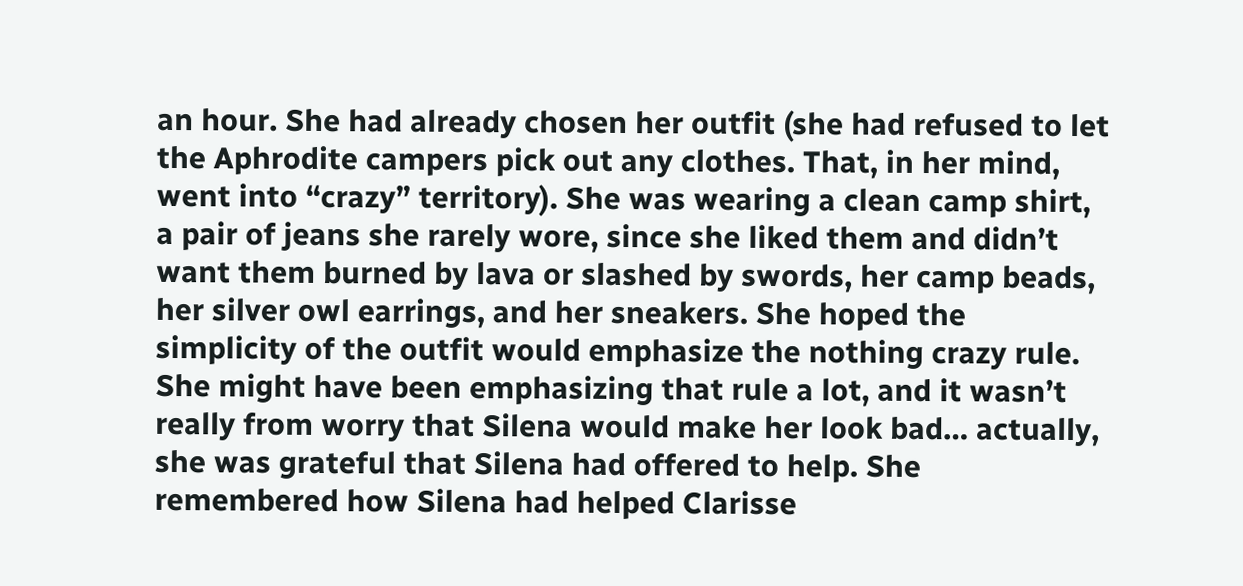an hour. She had already chosen her outfit (she had refused to let the Aphrodite campers pick out any clothes. That, in her mind, went into “crazy” territory). She was wearing a clean camp shirt, a pair of jeans she rarely wore, since she liked them and didn’t want them burned by lava or slashed by swords, her camp beads, her silver owl earrings, and her sneakers. She hoped the simplicity of the outfit would emphasize the nothing crazy rule. She might have been emphasizing that rule a lot, and it wasn’t really from worry that Silena would make her look bad… actually, she was grateful that Silena had offered to help. She remembered how Silena had helped Clarisse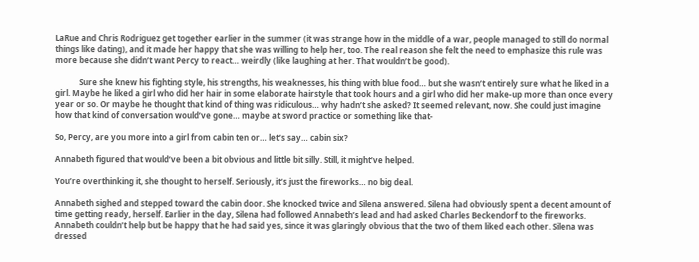LaRue and Chris Rodriguez get together earlier in the summer (it was strange how in the middle of a war, people managed to still do normal things like dating), and it made her happy that she was willing to help her, too. The real reason she felt the need to emphasize this rule was more because she didn’t want Percy to react… weirdly (like laughing at her. That wouldn’t be good).

            Sure she knew his fighting style, his strengths, his weaknesses, his thing with blue food… but she wasn’t entirely sure what he liked in a girl. Maybe he liked a girl who did her hair in some elaborate hairstyle that took hours and a girl who did her make-up more than once every year or so. Or maybe he thought that kind of thing was ridiculous… why hadn’t she asked? It seemed relevant, now. She could just imagine how that kind of conversation would’ve gone… maybe at sword practice or something like that-

So, Percy, are you more into a girl from cabin ten or… let’s say… cabin six?

Annabeth figured that would’ve been a bit obvious and little bit silly. Still, it might’ve helped.

You’re overthinking it, she thought to herself. Seriously, it’s just the fireworks… no big deal.

Annabeth sighed and stepped toward the cabin door. She knocked twice and Silena answered. Silena had obviously spent a decent amount of time getting ready, herself. Earlier in the day, Silena had followed Annabeth’s lead and had asked Charles Beckendorf to the fireworks. Annabeth couldn’t help but be happy that he had said yes, since it was glaringly obvious that the two of them liked each other. Silena was dressed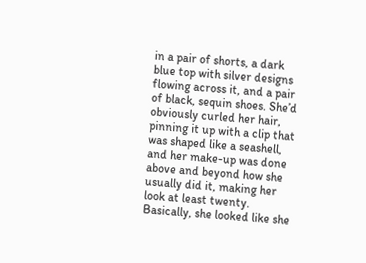in a pair of shorts, a dark blue top with silver designs flowing across it, and a pair of black, sequin shoes. She’d obviously curled her hair, pinning it up with a clip that was shaped like a seashell, and her make-up was done above and beyond how she usually did it, making her look at least twenty. Basically, she looked like she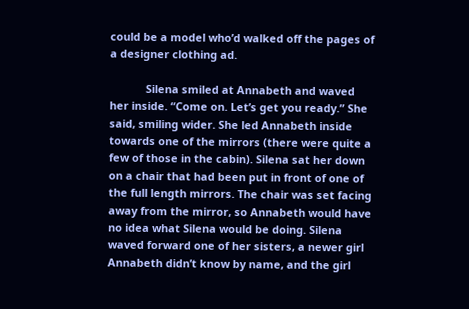could be a model who’d walked off the pages of a designer clothing ad.

            Silena smiled at Annabeth and waved her inside. “Come on. Let’s get you ready.” She said, smiling wider. She led Annabeth inside towards one of the mirrors (there were quite a few of those in the cabin). Silena sat her down on a chair that had been put in front of one of the full length mirrors. The chair was set facing away from the mirror, so Annabeth would have no idea what Silena would be doing. Silena waved forward one of her sisters, a newer girl Annabeth didn’t know by name, and the girl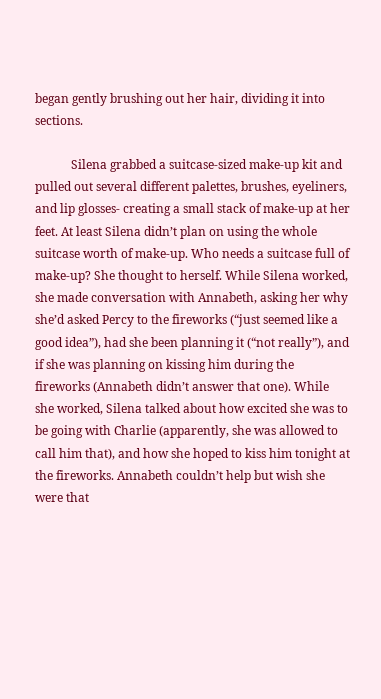began gently brushing out her hair, dividing it into sections.

            Silena grabbed a suitcase-sized make-up kit and pulled out several different palettes, brushes, eyeliners, and lip glosses- creating a small stack of make-up at her feet. At least Silena didn’t plan on using the whole suitcase worth of make-up. Who needs a suitcase full of make-up? She thought to herself. While Silena worked, she made conversation with Annabeth, asking her why she’d asked Percy to the fireworks (“just seemed like a good idea”), had she been planning it (“not really”), and if she was planning on kissing him during the fireworks (Annabeth didn’t answer that one). While she worked, Silena talked about how excited she was to be going with Charlie (apparently, she was allowed to call him that), and how she hoped to kiss him tonight at the fireworks. Annabeth couldn’t help but wish she were that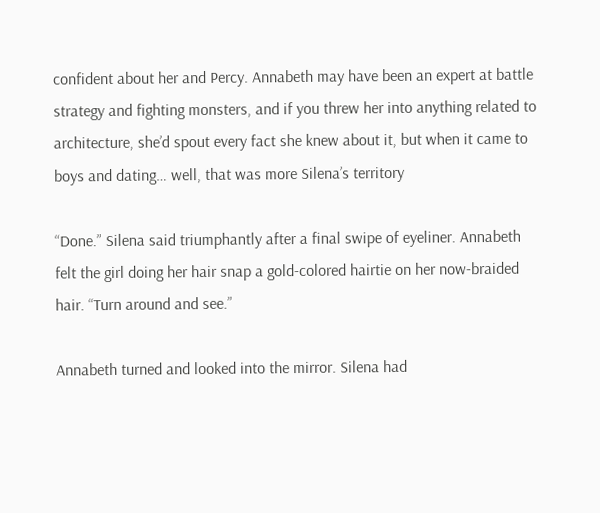confident about her and Percy. Annabeth may have been an expert at battle strategy and fighting monsters, and if you threw her into anything related to architecture, she’d spout every fact she knew about it, but when it came to boys and dating… well, that was more Silena’s territory

“Done.” Silena said triumphantly after a final swipe of eyeliner. Annabeth felt the girl doing her hair snap a gold-colored hairtie on her now-braided hair. “Turn around and see.”

Annabeth turned and looked into the mirror. Silena had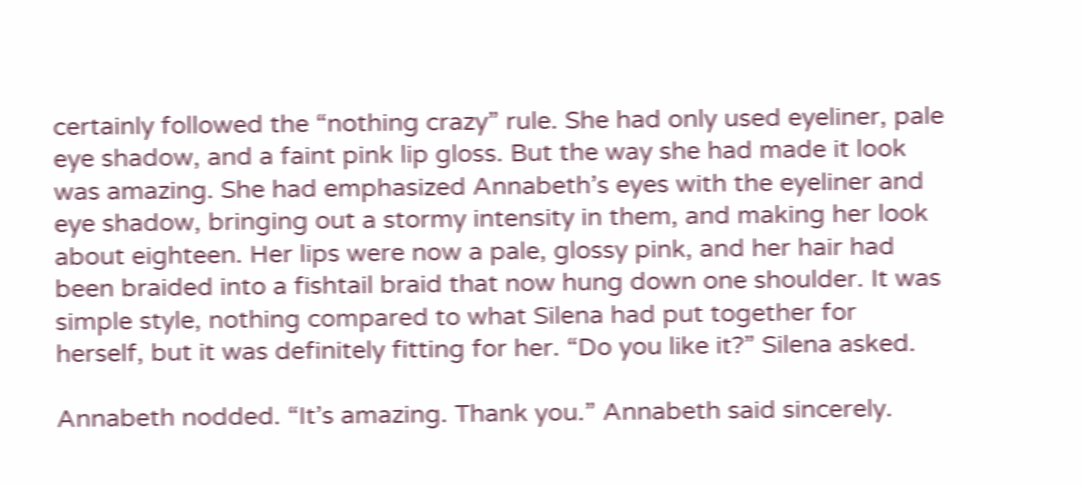certainly followed the “nothing crazy” rule. She had only used eyeliner, pale eye shadow, and a faint pink lip gloss. But the way she had made it look was amazing. She had emphasized Annabeth’s eyes with the eyeliner and eye shadow, bringing out a stormy intensity in them, and making her look about eighteen. Her lips were now a pale, glossy pink, and her hair had been braided into a fishtail braid that now hung down one shoulder. It was simple style, nothing compared to what Silena had put together for herself, but it was definitely fitting for her. “Do you like it?” Silena asked.

Annabeth nodded. “It’s amazing. Thank you.” Annabeth said sincerely.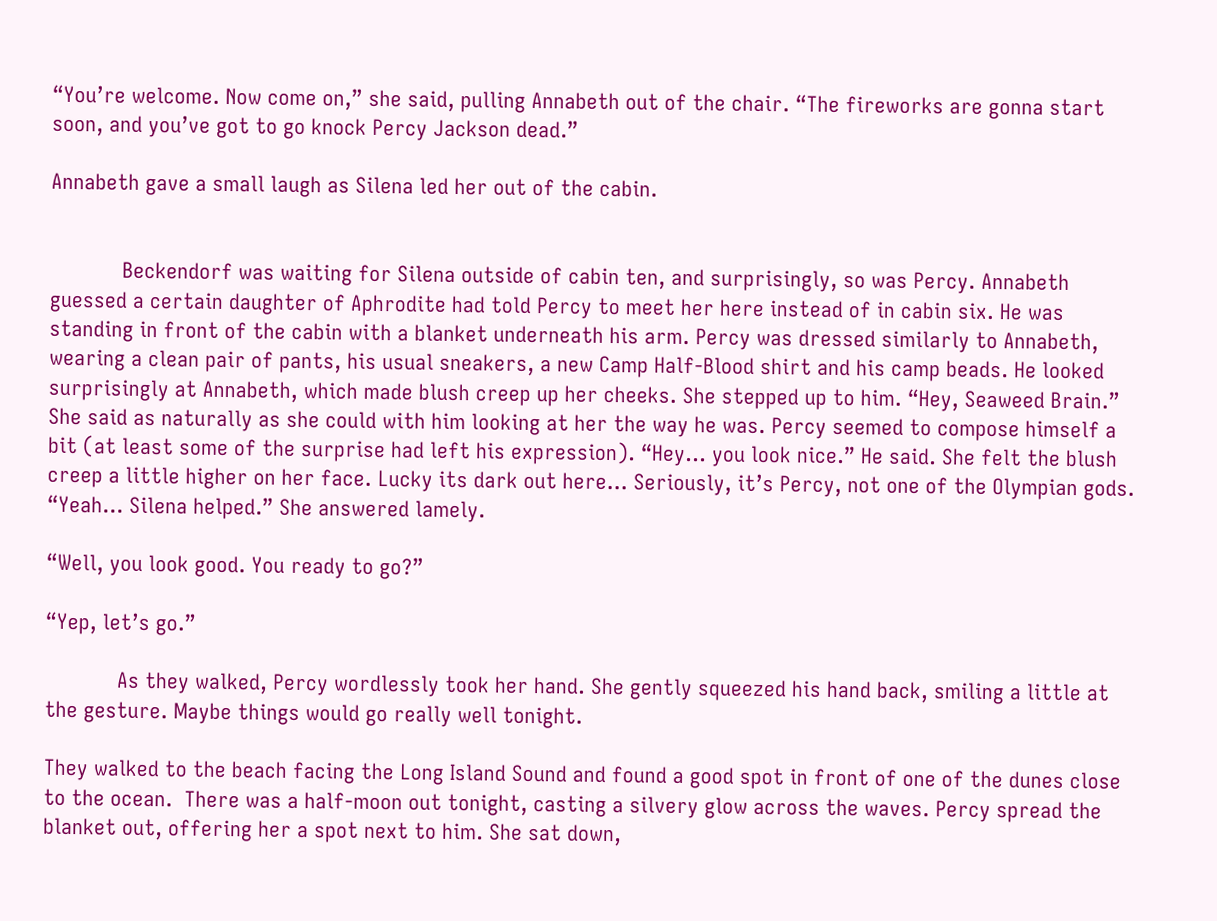“You’re welcome. Now come on,” she said, pulling Annabeth out of the chair. “The fireworks are gonna start soon, and you’ve got to go knock Percy Jackson dead.”

Annabeth gave a small laugh as Silena led her out of the cabin.


            Beckendorf was waiting for Silena outside of cabin ten, and surprisingly, so was Percy. Annabeth guessed a certain daughter of Aphrodite had told Percy to meet her here instead of in cabin six. He was standing in front of the cabin with a blanket underneath his arm. Percy was dressed similarly to Annabeth, wearing a clean pair of pants, his usual sneakers, a new Camp Half-Blood shirt and his camp beads. He looked surprisingly at Annabeth, which made blush creep up her cheeks. She stepped up to him. “Hey, Seaweed Brain.” She said as naturally as she could with him looking at her the way he was. Percy seemed to compose himself a bit (at least some of the surprise had left his expression). “Hey… you look nice.” He said. She felt the blush creep a little higher on her face. Lucky its dark out here… Seriously, it’s Percy, not one of the Olympian gods. “Yeah… Silena helped.” She answered lamely.

“Well, you look good. You ready to go?”

“Yep, let’s go.”

            As they walked, Percy wordlessly took her hand. She gently squeezed his hand back, smiling a little at the gesture. Maybe things would go really well tonight.

They walked to the beach facing the Long Island Sound and found a good spot in front of one of the dunes close to the ocean.  There was a half-moon out tonight, casting a silvery glow across the waves. Percy spread the blanket out, offering her a spot next to him. She sat down,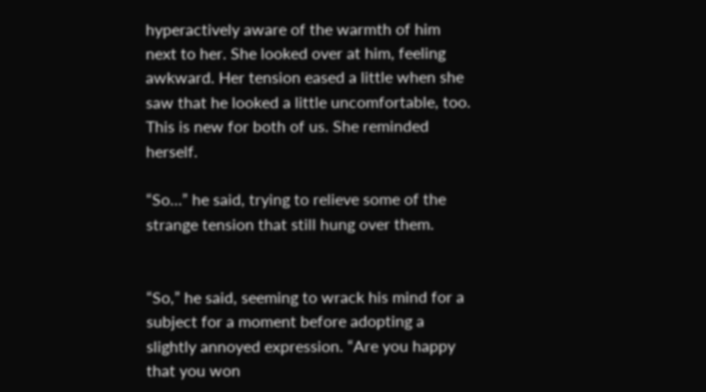hyperactively aware of the warmth of him next to her. She looked over at him, feeling awkward. Her tension eased a little when she saw that he looked a little uncomfortable, too. This is new for both of us. She reminded herself.

“So…” he said, trying to relieve some of the strange tension that still hung over them.


“So,” he said, seeming to wrack his mind for a subject for a moment before adopting a slightly annoyed expression. “Are you happy that you won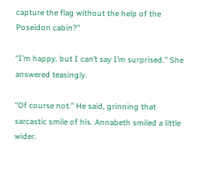capture the flag without the help of the Poseidon cabin?”

“I’m happy, but I can’t say I’m surprised.” She answered teasingly.

“Of course not.” He said, grinning that sarcastic smile of his. Annabeth smiled a little wider.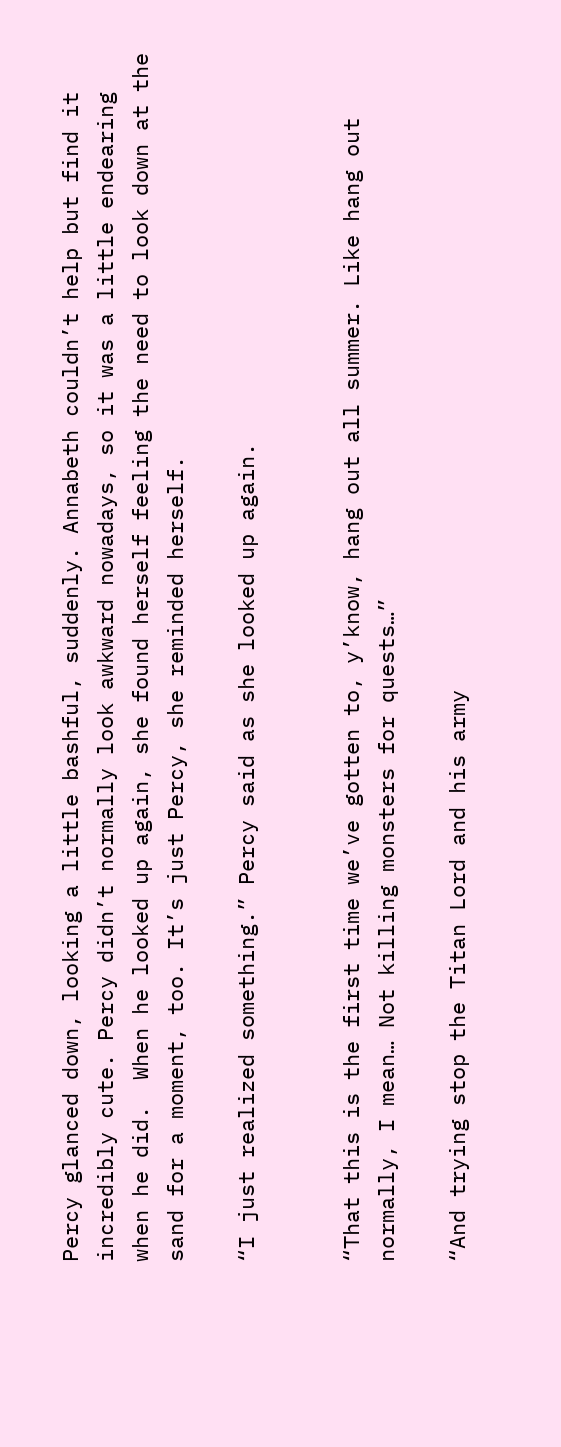Percy glanced down, looking a little bashful, suddenly. Annabeth couldn’t help but find it incredibly cute. Percy didn’t normally look awkward nowadays, so it was a little endearing when he did.  When he looked up again, she found herself feeling the need to look down at the sand for a moment, too. It’s just Percy, she reminded herself.

“I just realized something.” Percy said as she looked up again.


“That this is the first time we’ve gotten to, y’know, hang out all summer. Like hang out normally, I mean… Not killing monsters for quests…”

“And trying stop the Titan Lord and his army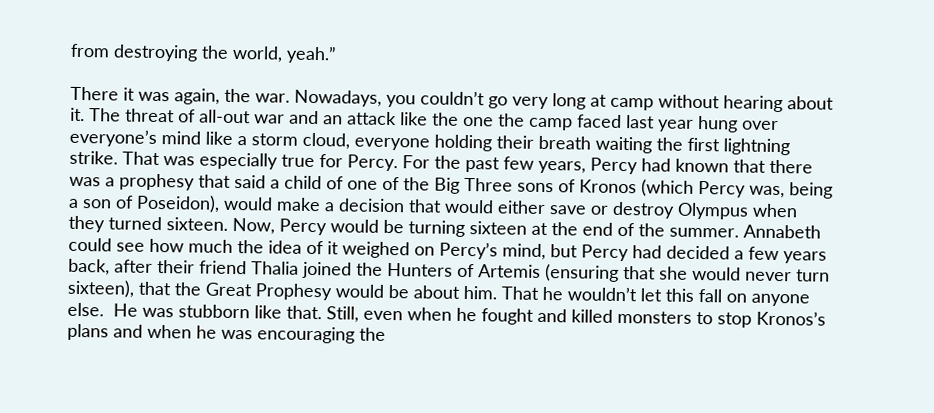from destroying the world, yeah.”

There it was again, the war. Nowadays, you couldn’t go very long at camp without hearing about it. The threat of all-out war and an attack like the one the camp faced last year hung over everyone’s mind like a storm cloud, everyone holding their breath waiting the first lightning strike. That was especially true for Percy. For the past few years, Percy had known that there was a prophesy that said a child of one of the Big Three sons of Kronos (which Percy was, being a son of Poseidon), would make a decision that would either save or destroy Olympus when they turned sixteen. Now, Percy would be turning sixteen at the end of the summer. Annabeth could see how much the idea of it weighed on Percy’s mind, but Percy had decided a few years back, after their friend Thalia joined the Hunters of Artemis (ensuring that she would never turn sixteen), that the Great Prophesy would be about him. That he wouldn’t let this fall on anyone else.  He was stubborn like that. Still, even when he fought and killed monsters to stop Kronos’s plans and when he was encouraging the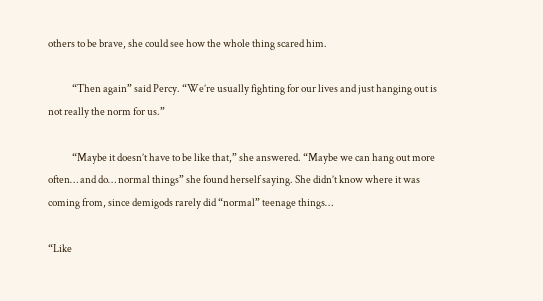others to be brave, she could see how the whole thing scared him.

            “Then again” said Percy. “We’re usually fighting for our lives and just hanging out is not really the norm for us.”

            “Maybe it doesn’t have to be like that,” she answered. “Maybe we can hang out more often… and do… normal things” she found herself saying. She didn’t know where it was coming from, since demigods rarely did “normal” teenage things…

“Like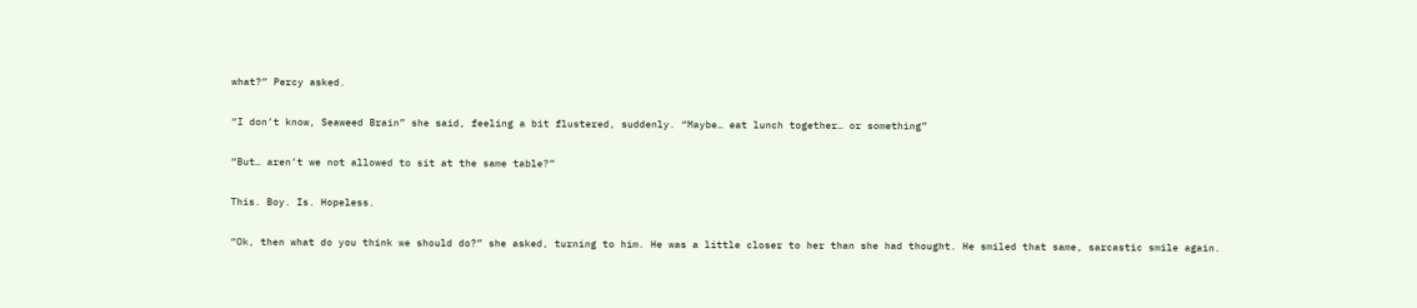what?” Percy asked.

“I don’t know, Seaweed Brain” she said, feeling a bit flustered, suddenly. “Maybe… eat lunch together… or something”

“But… aren’t we not allowed to sit at the same table?”

This. Boy. Is. Hopeless.

“Ok, then what do you think we should do?” she asked, turning to him. He was a little closer to her than she had thought. He smiled that same, sarcastic smile again.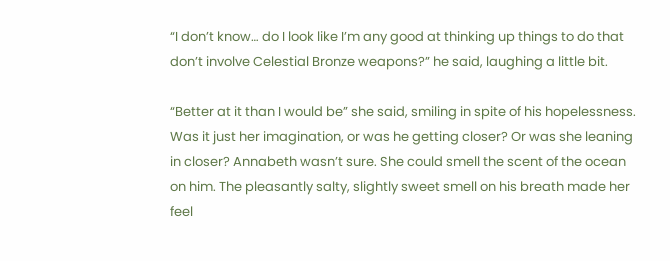“I don’t know… do I look like I’m any good at thinking up things to do that don’t involve Celestial Bronze weapons?” he said, laughing a little bit.

“Better at it than I would be” she said, smiling in spite of his hopelessness. Was it just her imagination, or was he getting closer? Or was she leaning in closer? Annabeth wasn’t sure. She could smell the scent of the ocean on him. The pleasantly salty, slightly sweet smell on his breath made her feel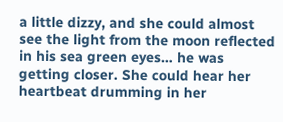a little dizzy, and she could almost see the light from the moon reflected in his sea green eyes… he was getting closer. She could hear her heartbeat drumming in her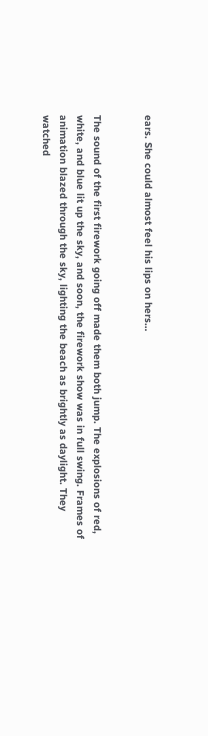ears. She could almost feel his lips on hers…


The sound of the first firework going off made them both jump. The explosions of red, white, and blue lit up the sky, and soon, the firework show was in full swing. Frames of animation blazed through the sky, lighting the beach as brightly as daylight. They watched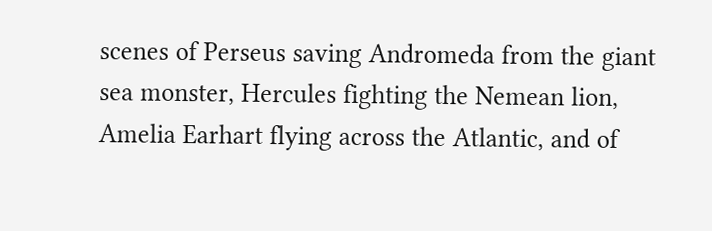scenes of Perseus saving Andromeda from the giant sea monster, Hercules fighting the Nemean lion, Amelia Earhart flying across the Atlantic, and of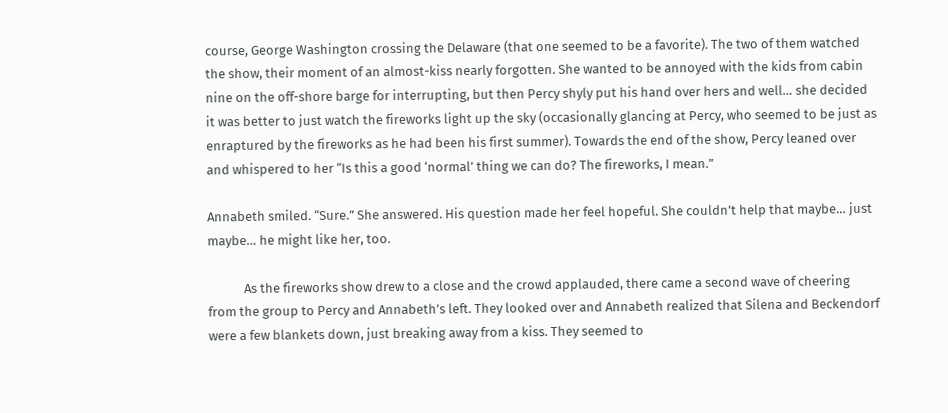course, George Washington crossing the Delaware (that one seemed to be a favorite). The two of them watched the show, their moment of an almost-kiss nearly forgotten. She wanted to be annoyed with the kids from cabin nine on the off-shore barge for interrupting, but then Percy shyly put his hand over hers and well… she decided it was better to just watch the fireworks light up the sky (occasionally glancing at Percy, who seemed to be just as enraptured by the fireworks as he had been his first summer). Towards the end of the show, Percy leaned over and whispered to her “Is this a good ‘normal’ thing we can do? The fireworks, I mean.”

Annabeth smiled. “Sure.” She answered. His question made her feel hopeful. She couldn’t help that maybe… just maybe… he might like her, too.

            As the fireworks show drew to a close and the crowd applauded, there came a second wave of cheering from the group to Percy and Annabeth’s left. They looked over and Annabeth realized that Silena and Beckendorf were a few blankets down, just breaking away from a kiss. They seemed to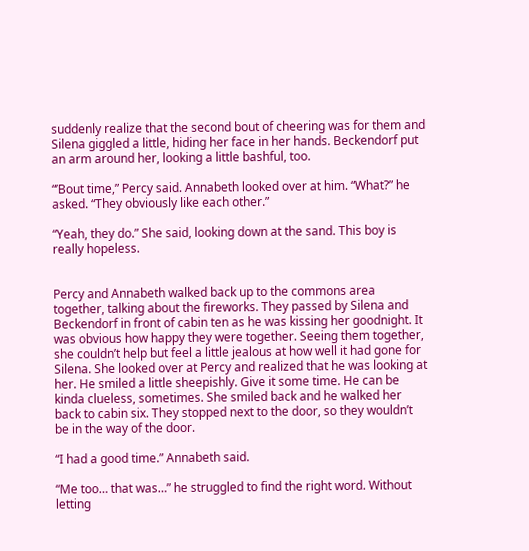suddenly realize that the second bout of cheering was for them and Silena giggled a little, hiding her face in her hands. Beckendorf put an arm around her, looking a little bashful, too.

“’Bout time,” Percy said. Annabeth looked over at him. “What?” he asked. “They obviously like each other.”

“Yeah, they do.” She said, looking down at the sand. This boy is really hopeless.


Percy and Annabeth walked back up to the commons area together, talking about the fireworks. They passed by Silena and Beckendorf in front of cabin ten as he was kissing her goodnight. It was obvious how happy they were together. Seeing them together, she couldn’t help but feel a little jealous at how well it had gone for Silena. She looked over at Percy and realized that he was looking at her. He smiled a little sheepishly. Give it some time. He can be kinda clueless, sometimes. She smiled back and he walked her back to cabin six. They stopped next to the door, so they wouldn’t be in the way of the door.

“I had a good time.” Annabeth said.

“Me too… that was…” he struggled to find the right word. Without letting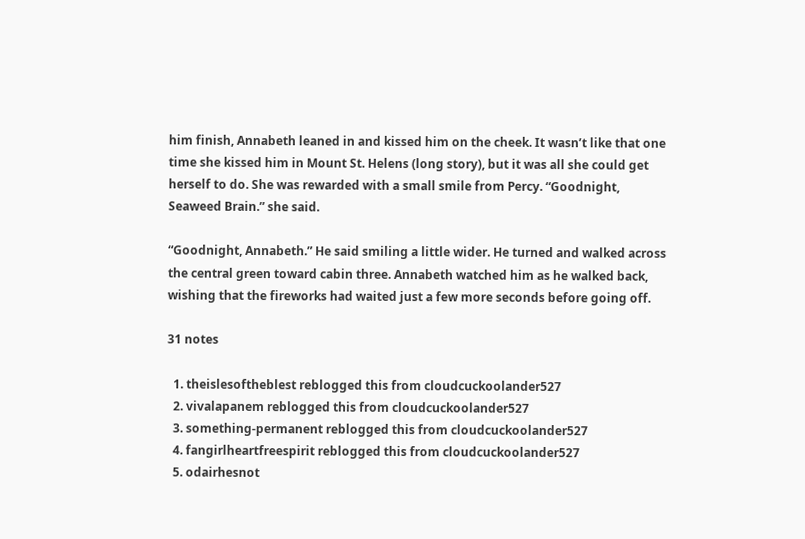him finish, Annabeth leaned in and kissed him on the cheek. It wasn’t like that one time she kissed him in Mount St. Helens (long story), but it was all she could get herself to do. She was rewarded with a small smile from Percy. “Goodnight, Seaweed Brain.” she said.

“Goodnight, Annabeth.” He said smiling a little wider. He turned and walked across the central green toward cabin three. Annabeth watched him as he walked back, wishing that the fireworks had waited just a few more seconds before going off.

31 notes

  1. theislesoftheblest reblogged this from cloudcuckoolander527
  2. vivalapanem reblogged this from cloudcuckoolander527
  3. something-permanent reblogged this from cloudcuckoolander527
  4. fangirlheartfreespirit reblogged this from cloudcuckoolander527
  5. odairhesnot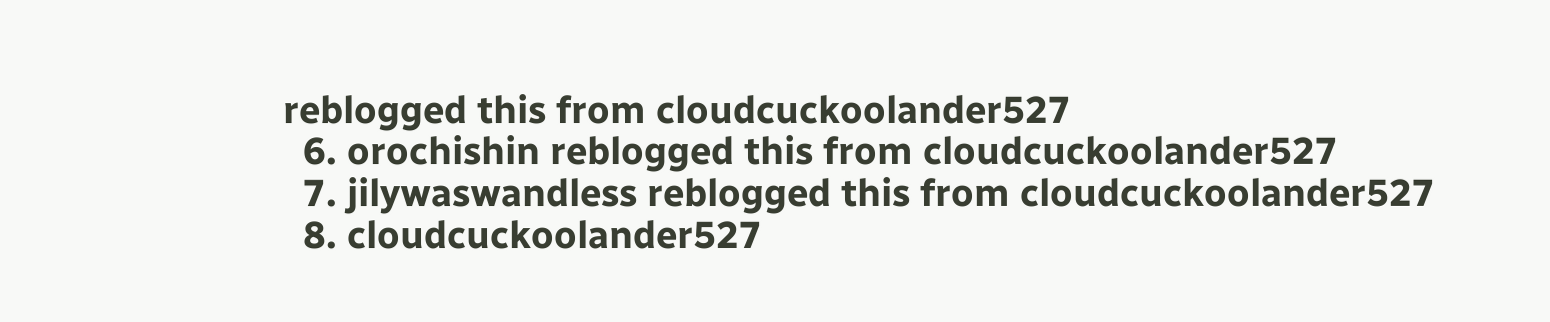reblogged this from cloudcuckoolander527
  6. orochishin reblogged this from cloudcuckoolander527
  7. jilywaswandless reblogged this from cloudcuckoolander527
  8. cloudcuckoolander527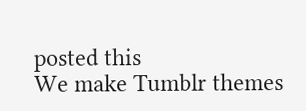posted this
We make Tumblr themes